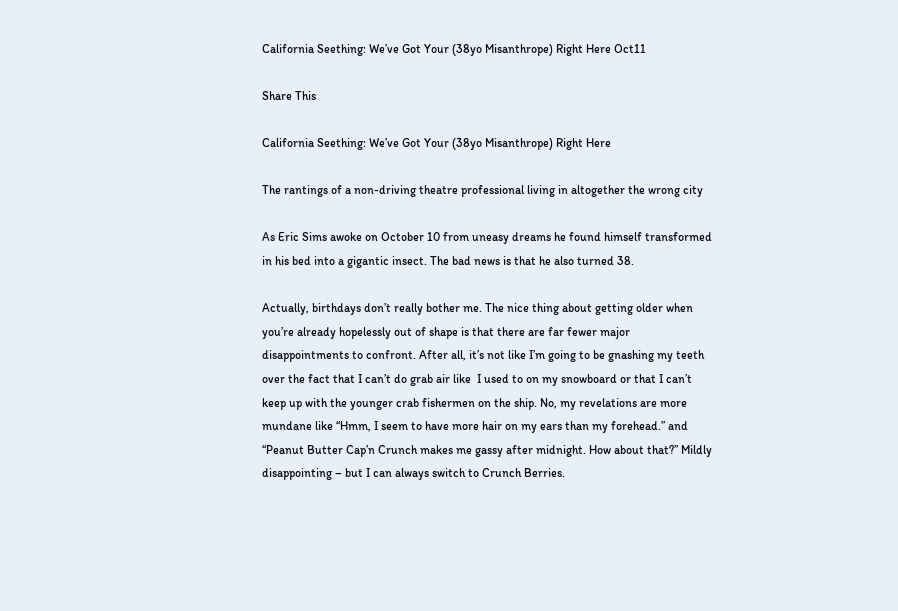California Seething: We’ve Got Your (38yo Misanthrope) Right Here Oct11

Share This

California Seething: We’ve Got Your (38yo Misanthrope) Right Here

The rantings of a non-driving theatre professional living in altogether the wrong city

As Eric Sims awoke on October 10 from uneasy dreams he found himself transformed in his bed into a gigantic insect. The bad news is that he also turned 38.

Actually, birthdays don’t really bother me. The nice thing about getting older when you’re already hopelessly out of shape is that there are far fewer major disappointments to confront. After all, it’s not like I’m going to be gnashing my teeth over the fact that I can’t do grab air like  I used to on my snowboard or that I can’t keep up with the younger crab fishermen on the ship. No, my revelations are more mundane like “Hmm, I seem to have more hair on my ears than my forehead.” and “Peanut Butter Cap’n Crunch makes me gassy after midnight. How about that?” Mildly disappointing – but I can always switch to Crunch Berries.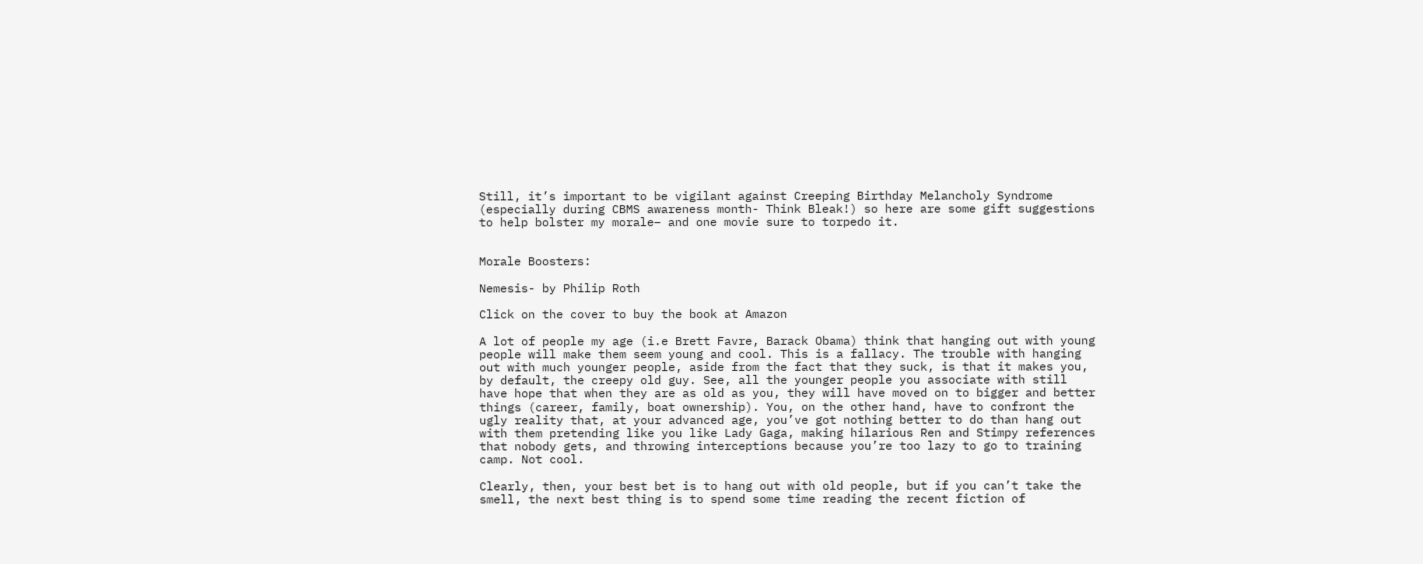Still, it’s important to be vigilant against Creeping Birthday Melancholy Syndrome (especially during CBMS awareness month- Think Bleak!) so here are some gift suggestions to help bolster my morale– and one movie sure to torpedo it.


Morale Boosters:

Nemesis- by Philip Roth

Click on the cover to buy the book at Amazon

A lot of people my age (i.e Brett Favre, Barack Obama) think that hanging out with young people will make them seem young and cool. This is a fallacy. The trouble with hanging out with much younger people, aside from the fact that they suck, is that it makes you, by default, the creepy old guy. See, all the younger people you associate with still have hope that when they are as old as you, they will have moved on to bigger and better things (career, family, boat ownership). You, on the other hand, have to confront the ugly reality that, at your advanced age, you’ve got nothing better to do than hang out with them pretending like you like Lady Gaga, making hilarious Ren and Stimpy references that nobody gets, and throwing interceptions because you’re too lazy to go to training camp. Not cool.

Clearly, then, your best bet is to hang out with old people, but if you can’t take the smell, the next best thing is to spend some time reading the recent fiction of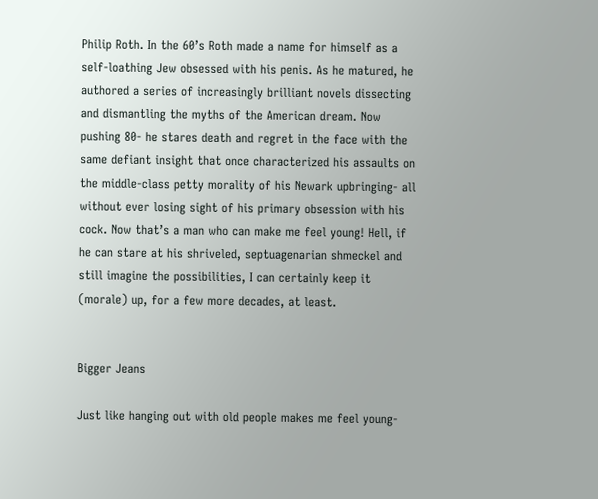Philip Roth. In the 60’s Roth made a name for himself as a self-loathing Jew obsessed with his penis. As he matured, he authored a series of increasingly brilliant novels dissecting and dismantling the myths of the American dream. Now pushing 80- he stares death and regret in the face with the same defiant insight that once characterized his assaults on the middle-class petty morality of his Newark upbringing- all without ever losing sight of his primary obsession with his cock. Now that’s a man who can make me feel young! Hell, if he can stare at his shriveled, septuagenarian shmeckel and still imagine the possibilities, I can certainly keep it (morale) up, for a few more decades, at least.


Bigger Jeans

Just like hanging out with old people makes me feel young-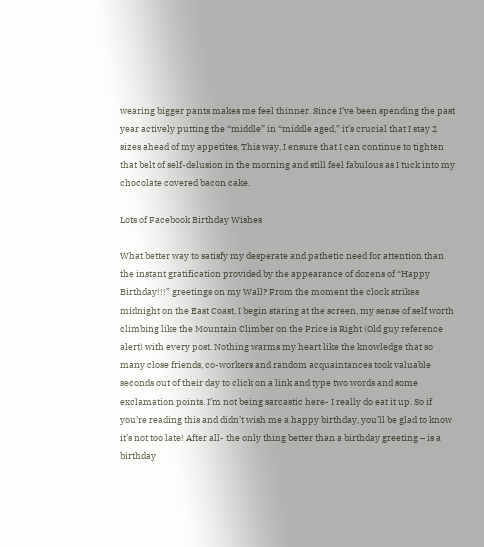wearing bigger pants makes me feel thinner. Since I’ve been spending the past year actively putting the “middle” in “middle aged,” it’s crucial that I stay 2 sizes ahead of my appetites, This way, I ensure that I can continue to tighten that belt of self-delusion in the morning and still feel fabulous as I tuck into my chocolate covered bacon cake.

Lots of Facebook Birthday Wishes

What better way to satisfy my desperate and pathetic need for attention than the instant gratification provided by the appearance of dozens of “Happy Birthday!!!” greetings on my Wall? From the moment the clock strikes midnight on the East Coast, I begin staring at the screen, my sense of self worth climbing like the Mountain Climber on the Price is Right (Old guy reference alert) with every post. Nothing warms my heart like the knowledge that so many close friends, co-workers and random acquaintances took valuable seconds out of their day to click on a link and type two words and some exclamation points. I’m not being sarcastic here- I really do eat it up. So if you’re reading this and didn’t wish me a happy birthday, you’ll be glad to know it’s not too late! After all- the only thing better than a birthday greeting – is a birthday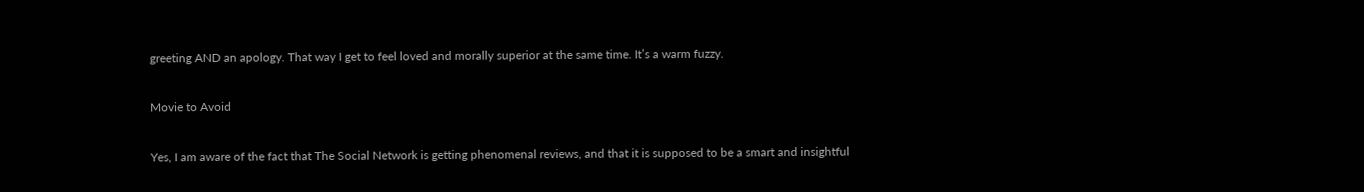greeting AND an apology. That way I get to feel loved and morally superior at the same time. It’s a warm fuzzy.

Movie to Avoid

Yes, I am aware of the fact that The Social Network is getting phenomenal reviews, and that it is supposed to be a smart and insightful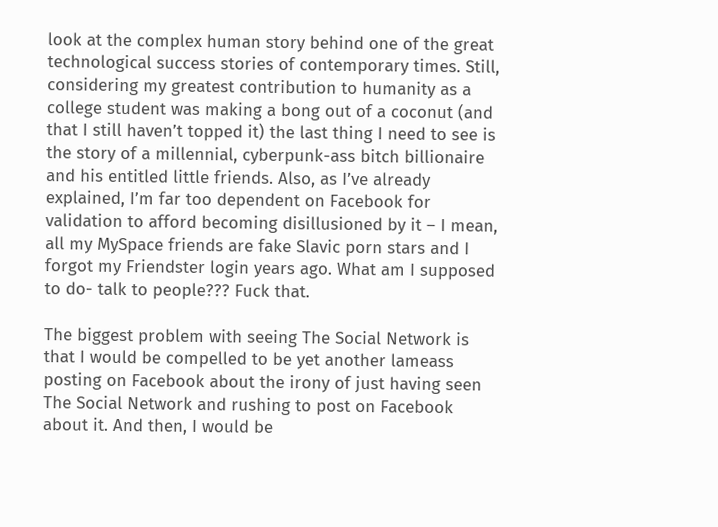look at the complex human story behind one of the great technological success stories of contemporary times. Still, considering my greatest contribution to humanity as a college student was making a bong out of a coconut (and that I still haven’t topped it) the last thing I need to see is the story of a millennial, cyberpunk-ass bitch billionaire and his entitled little friends. Also, as I’ve already explained, I’m far too dependent on Facebook for validation to afford becoming disillusioned by it – I mean, all my MySpace friends are fake Slavic porn stars and I forgot my Friendster login years ago. What am I supposed to do- talk to people??? Fuck that.

The biggest problem with seeing The Social Network is that I would be compelled to be yet another lameass posting on Facebook about the irony of just having seen The Social Network and rushing to post on Facebook about it. And then, I would be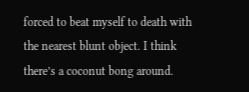forced to beat myself to death with the nearest blunt object. I think there’s a coconut bong around.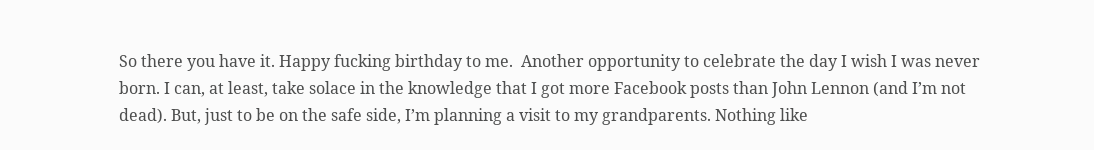So there you have it. Happy fucking birthday to me.  Another opportunity to celebrate the day I wish I was never born. I can, at least, take solace in the knowledge that I got more Facebook posts than John Lennon (and I’m not dead). But, just to be on the safe side, I’m planning a visit to my grandparents. Nothing like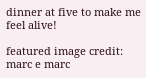dinner at five to make me feel alive!

featured image credit: marc e marc